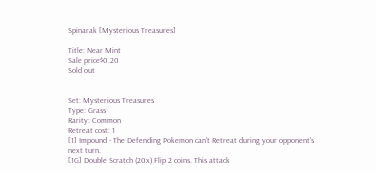Spinarak [Mysterious Treasures]

Title: Near Mint
Sale price$0.20
Sold out


Set: Mysterious Treasures
Type: Grass
Rarity: Common
Retreat cost: 1
[1] Impound - The Defending Pokemon can't Retreat during your opponent's next turn.
[1G] Double Scratch (20x) Flip 2 coins. This attack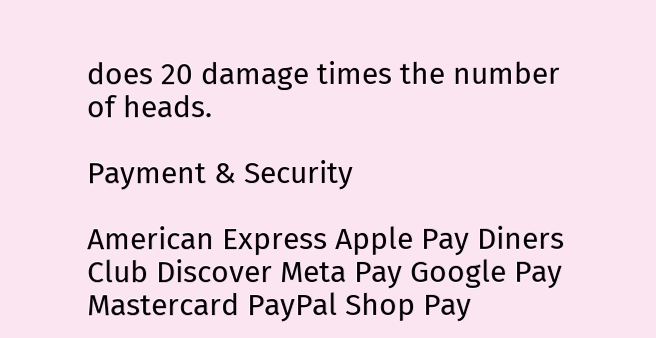does 20 damage times the number of heads.

Payment & Security

American Express Apple Pay Diners Club Discover Meta Pay Google Pay Mastercard PayPal Shop Pay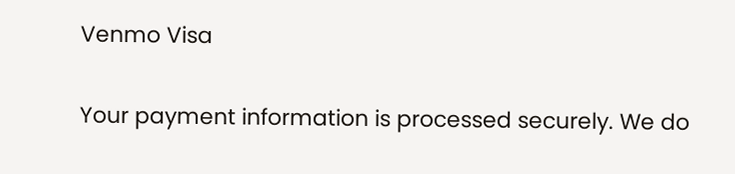Venmo Visa

Your payment information is processed securely. We do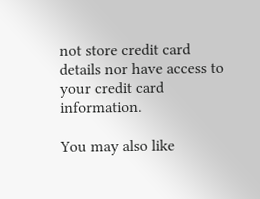not store credit card details nor have access to your credit card information.

You may also like